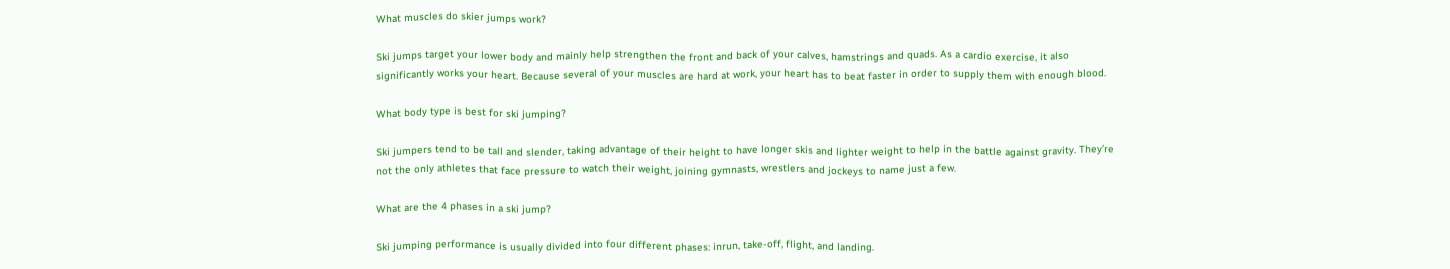What muscles do skier jumps work?

Ski jumps target your lower body and mainly help strengthen the front and back of your calves, hamstrings and quads. As a cardio exercise, it also significantly works your heart. Because several of your muscles are hard at work, your heart has to beat faster in order to supply them with enough blood.

What body type is best for ski jumping?

Ski jumpers tend to be tall and slender, taking advantage of their height to have longer skis and lighter weight to help in the battle against gravity. They’re not the only athletes that face pressure to watch their weight, joining gymnasts, wrestlers and jockeys to name just a few.

What are the 4 phases in a ski jump?

Ski jumping performance is usually divided into four different phases: inrun, take-off, flight, and landing.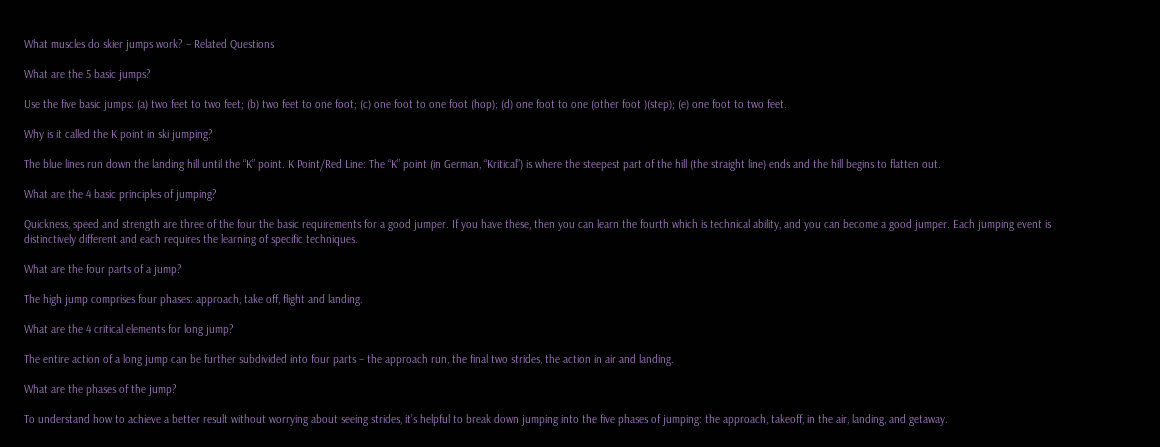What muscles do skier jumps work? – Related Questions

What are the 5 basic jumps?

Use the five basic jumps: (a) two feet to two feet; (b) two feet to one foot; (c) one foot to one foot (hop); (d) one foot to one (other foot )(step); (e) one foot to two feet.

Why is it called the K point in ski jumping?

The blue lines run down the landing hill until the “K” point. K Point/Red Line: The “K” point (in German, “Kritical”) is where the steepest part of the hill (the straight line) ends and the hill begins to flatten out.

What are the 4 basic principles of jumping?

Quickness, speed and strength are three of the four the basic requirements for a good jumper. If you have these, then you can learn the fourth which is technical ability, and you can become a good jumper. Each jumping event is distinctively different and each requires the learning of specific techniques.

What are the four parts of a jump?

The high jump comprises four phases: approach, take off, flight and landing.

What are the 4 critical elements for long jump?

The entire action of a long jump can be further subdivided into four parts – the approach run, the final two strides, the action in air and landing.

What are the phases of the jump?

To understand how to achieve a better result without worrying about seeing strides, it’s helpful to break down jumping into the five phases of jumping: the approach, takeoff, in the air, landing, and getaway.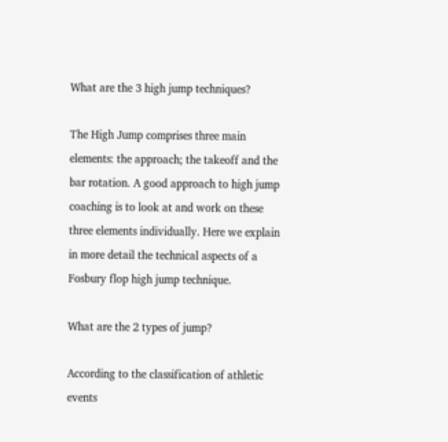What are the 3 high jump techniques?

The High Jump comprises three main elements: the approach; the takeoff and the bar rotation. A good approach to high jump coaching is to look at and work on these three elements individually. Here we explain in more detail the technical aspects of a Fosbury flop high jump technique.

What are the 2 types of jump?

According to the classification of athletic events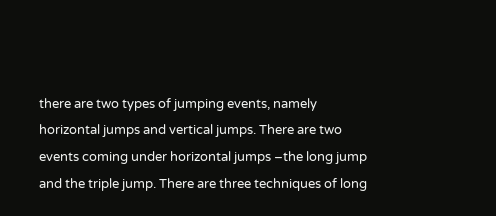there are two types of jumping events, namely horizontal jumps and vertical jumps. There are two events coming under horizontal jumps –the long jump and the triple jump. There are three techniques of long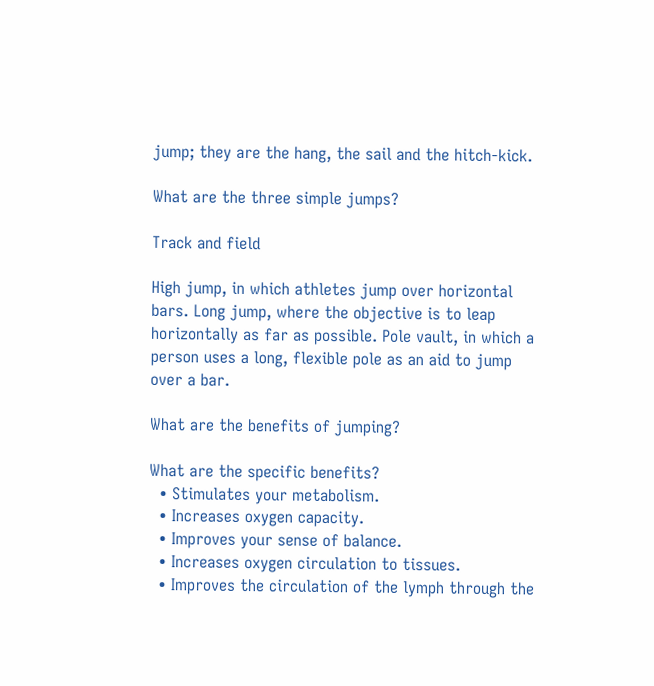jump; they are the hang, the sail and the hitch-kick.

What are the three simple jumps?

Track and field

High jump, in which athletes jump over horizontal bars. Long jump, where the objective is to leap horizontally as far as possible. Pole vault, in which a person uses a long, flexible pole as an aid to jump over a bar.

What are the benefits of jumping?

What are the specific benefits?
  • Stimulates your metabolism.
  • Increases oxygen capacity.
  • Improves your sense of balance.
  • Increases oxygen circulation to tissues.
  • Improves the circulation of the lymph through the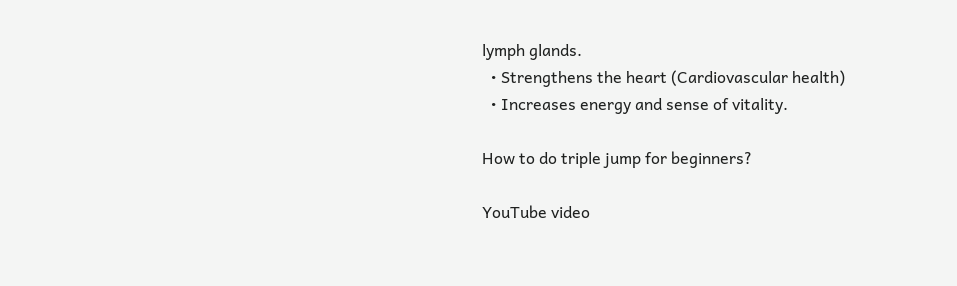lymph glands.
  • Strengthens the heart (Cardiovascular health)
  • Increases energy and sense of vitality.

How to do triple jump for beginners?

YouTube video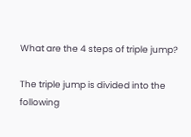What are the 4 steps of triple jump?

The triple jump is divided into the following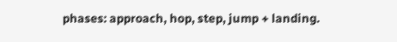phases: approach, hop, step, jump + landing.